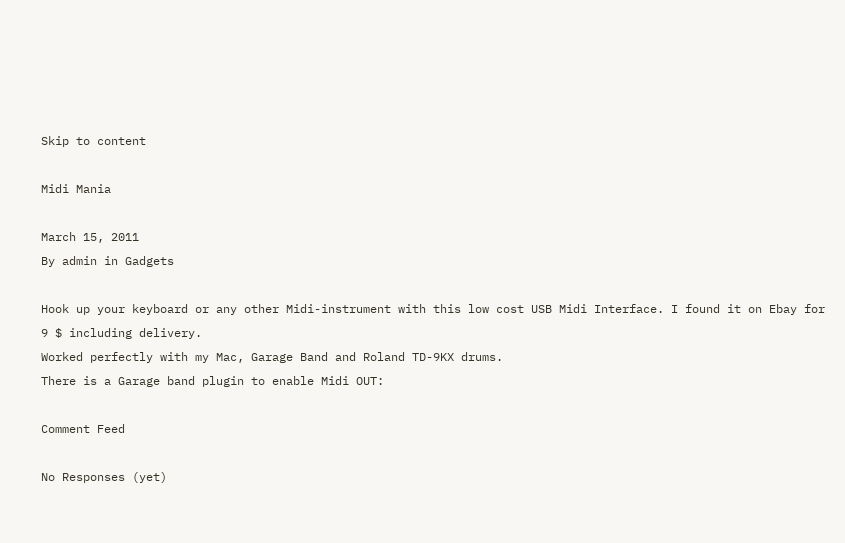Skip to content

Midi Mania

March 15, 2011
By admin in Gadgets

Hook up your keyboard or any other Midi-instrument with this low cost USB Midi Interface. I found it on Ebay for 9 $ including delivery.
Worked perfectly with my Mac, Garage Band and Roland TD-9KX drums.
There is a Garage band plugin to enable Midi OUT:

Comment Feed

No Responses (yet)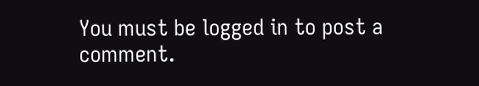You must be logged in to post a comment.